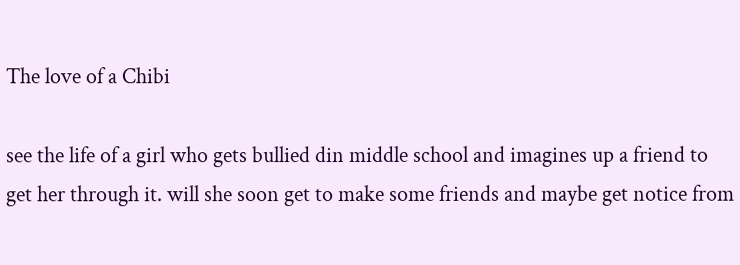The love of a Chibi

see the life of a girl who gets bullied din middle school and imagines up a friend to get her through it. will she soon get to make some friends and maybe get notice from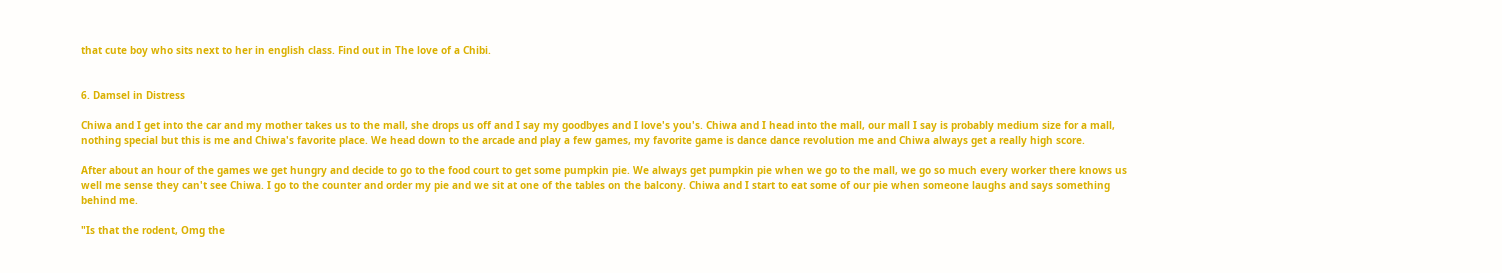that cute boy who sits next to her in english class. Find out in The love of a Chibi.


6. Damsel in Distress

Chiwa and I get into the car and my mother takes us to the mall, she drops us off and I say my goodbyes and I love's you's. Chiwa and I head into the mall, our mall I say is probably medium size for a mall, nothing special but this is me and Chiwa's favorite place. We head down to the arcade and play a few games, my favorite game is dance dance revolution me and Chiwa always get a really high score.

After about an hour of the games we get hungry and decide to go to the food court to get some pumpkin pie. We always get pumpkin pie when we go to the mall, we go so much every worker there knows us well me sense they can't see Chiwa. I go to the counter and order my pie and we sit at one of the tables on the balcony. Chiwa and I start to eat some of our pie when someone laughs and says something behind me.

"Is that the rodent, Omg the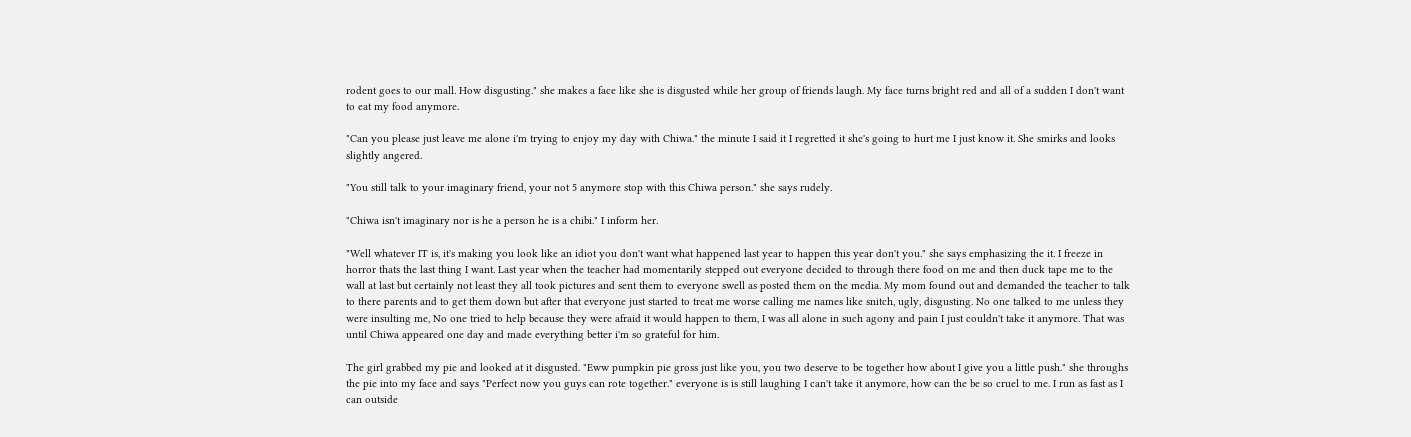rodent goes to our mall. How disgusting." she makes a face like she is disgusted while her group of friends laugh. My face turns bright red and all of a sudden I don't want to eat my food anymore.

"Can you please just leave me alone i'm trying to enjoy my day with Chiwa." the minute I said it I regretted it she's going to hurt me I just know it. She smirks and looks slightly angered.

"You still talk to your imaginary friend, your not 5 anymore stop with this Chiwa person." she says rudely.

"Chiwa isn't imaginary nor is he a person he is a chibi." I inform her.

"Well whatever IT is, it's making you look like an idiot you don't want what happened last year to happen this year don't you." she says emphasizing the it. I freeze in horror thats the last thing I want. Last year when the teacher had momentarily stepped out everyone decided to through there food on me and then duck tape me to the wall at last but certainly not least they all took pictures and sent them to everyone swell as posted them on the media. My mom found out and demanded the teacher to talk to there parents and to get them down but after that everyone just started to treat me worse calling me names like snitch, ugly, disgusting. No one talked to me unless they were insulting me, No one tried to help because they were afraid it would happen to them, I was all alone in such agony and pain I just couldn't take it anymore. That was until Chiwa appeared one day and made everything better i'm so grateful for him.

The girl grabbed my pie and looked at it disgusted. "Eww pumpkin pie gross just like you, you two deserve to be together how about I give you a little push." she throughs the pie into my face and says "Perfect now you guys can rote together." everyone is is still laughing I can't take it anymore, how can the be so cruel to me. I run as fast as I can outside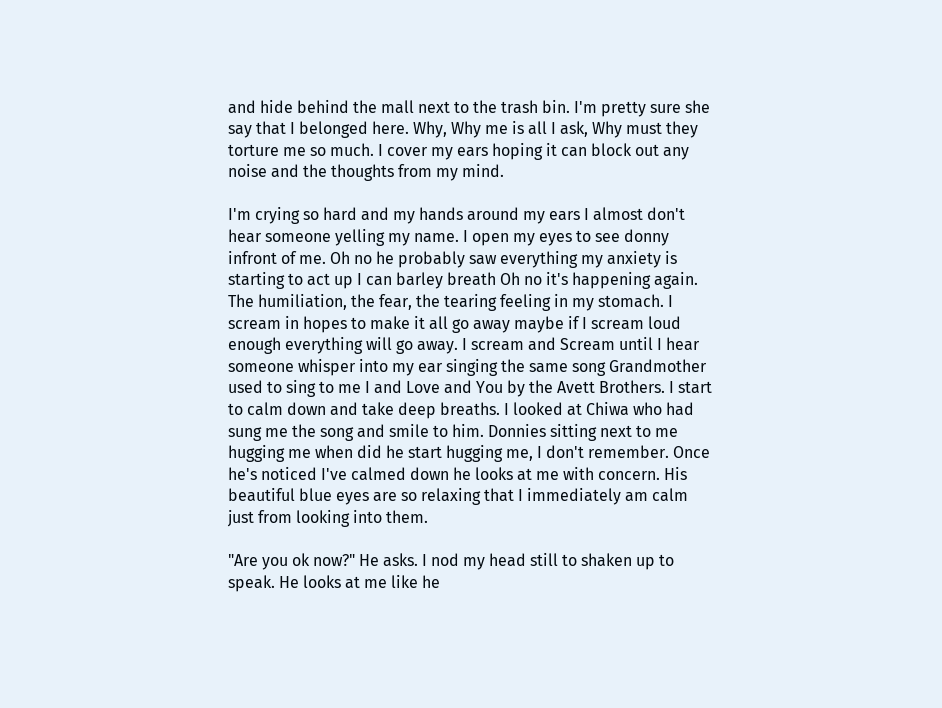and hide behind the mall next to the trash bin. I'm pretty sure she say that I belonged here. Why, Why me is all I ask, Why must they torture me so much. I cover my ears hoping it can block out any noise and the thoughts from my mind.

I'm crying so hard and my hands around my ears I almost don't hear someone yelling my name. I open my eyes to see donny infront of me. Oh no he probably saw everything my anxiety is starting to act up I can barley breath Oh no it's happening again. The humiliation, the fear, the tearing feeling in my stomach. I scream in hopes to make it all go away maybe if I scream loud enough everything will go away. I scream and Scream until I hear someone whisper into my ear singing the same song Grandmother used to sing to me I and Love and You by the Avett Brothers. I start to calm down and take deep breaths. I looked at Chiwa who had sung me the song and smile to him. Donnies sitting next to me hugging me when did he start hugging me, I don't remember. Once he's noticed I've calmed down he looks at me with concern. His beautiful blue eyes are so relaxing that I immediately am calm just from looking into them.

"Are you ok now?" He asks. I nod my head still to shaken up to speak. He looks at me like he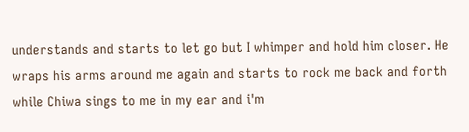understands and starts to let go but I whimper and hold him closer. He wraps his arms around me again and starts to rock me back and forth while Chiwa sings to me in my ear and i'm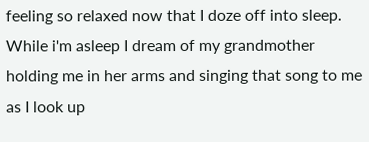feeling so relaxed now that I doze off into sleep. While i'm asleep I dream of my grandmother holding me in her arms and singing that song to me as I look up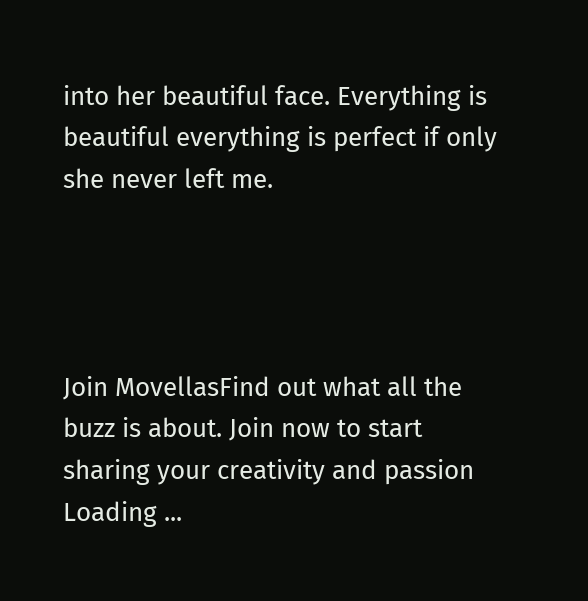into her beautiful face. Everything is beautiful everything is perfect if only she never left me.




Join MovellasFind out what all the buzz is about. Join now to start sharing your creativity and passion
Loading ...